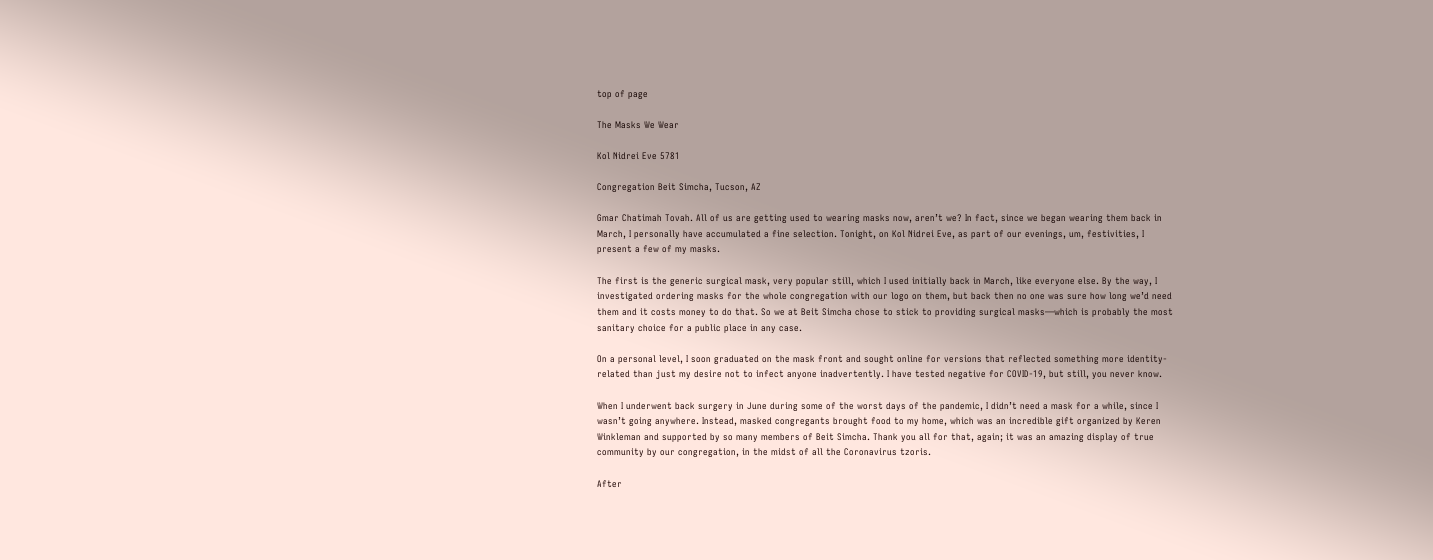top of page

The Masks We Wear

Kol Nidrei Eve 5781

Congregation Beit Simcha, Tucson, AZ

Gmar Chatimah Tovah. All of us are getting used to wearing masks now, aren’t we? In fact, since we began wearing them back in March, I personally have accumulated a fine selection. Tonight, on Kol Nidrei Eve, as part of our evenings, um, festivities, I present a few of my masks.

The first is the generic surgical mask, very popular still, which I used initially back in March, like everyone else. By the way, I investigated ordering masks for the whole congregation with our logo on them, but back then no one was sure how long we’d need them and it costs money to do that. So we at Beit Simcha chose to stick to providing surgical masks—which is probably the most sanitary choice for a public place in any case.

On a personal level, I soon graduated on the mask front and sought online for versions that reflected something more identity-related than just my desire not to infect anyone inadvertently. I have tested negative for COVID-19, but still, you never know.

When I underwent back surgery in June during some of the worst days of the pandemic, I didn’t need a mask for a while, since I wasn’t going anywhere. Instead, masked congregants brought food to my home, which was an incredible gift organized by Keren Winkleman and supported by so many members of Beit Simcha. Thank you all for that, again; it was an amazing display of true community by our congregation, in the midst of all the Coronavirus tzoris.

After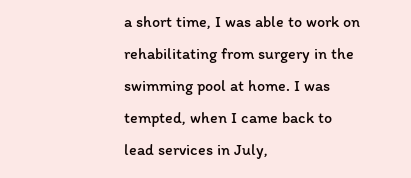a short time, I was able to work on rehabilitating from surgery in the swimming pool at home. I was tempted, when I came back to lead services in July,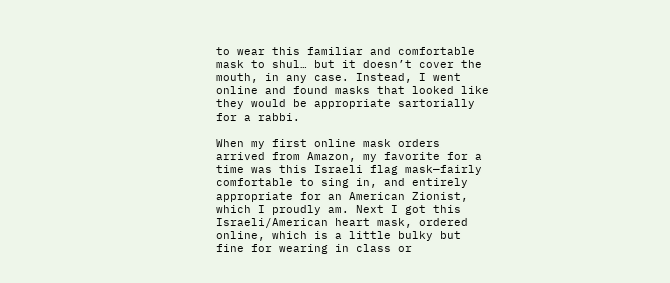to wear this familiar and comfortable mask to shul… but it doesn’t cover the mouth, in any case. Instead, I went online and found masks that looked like they would be appropriate sartorially for a rabbi.

When my first online mask orders arrived from Amazon, my favorite for a time was this Israeli flag mask—fairly comfortable to sing in, and entirely appropriate for an American Zionist, which I proudly am. Next I got this Israeli/American heart mask, ordered online, which is a little bulky but fine for wearing in class or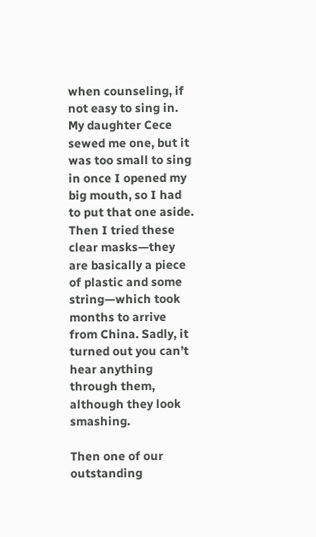when counseling, if not easy to sing in. My daughter Cece sewed me one, but it was too small to sing in once I opened my big mouth, so I had to put that one aside. Then I tried these clear masks—they are basically a piece of plastic and some string—which took months to arrive from China. Sadly, it turned out you can’t hear anything through them, although they look smashing.

Then one of our outstanding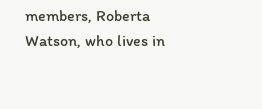members, Roberta Watson, who lives in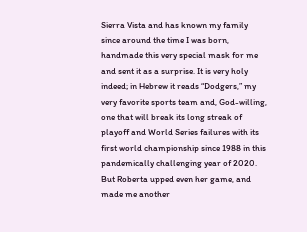Sierra Vista and has known my family since around the time I was born, handmade this very special mask for me and sent it as a surprise. It is very holy indeed; in Hebrew it reads “Dodgers,” my very favorite sports team and, God-willing, one that will break its long streak of playoff and World Series failures with its first world championship since 1988 in this pandemically challenging year of 2020. But Roberta upped even her game, and made me another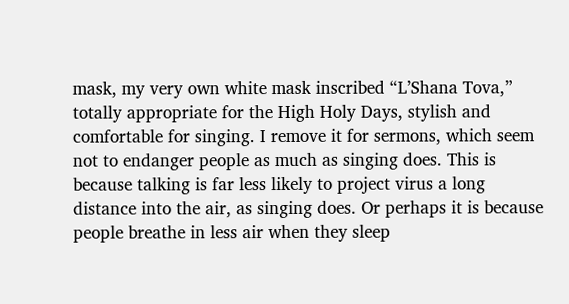mask, my very own white mask inscribed “L’Shana Tova,” totally appropriate for the High Holy Days, stylish and comfortable for singing. I remove it for sermons, which seem not to endanger people as much as singing does. This is because talking is far less likely to project virus a long distance into the air, as singing does. Or perhaps it is because people breathe in less air when they sleep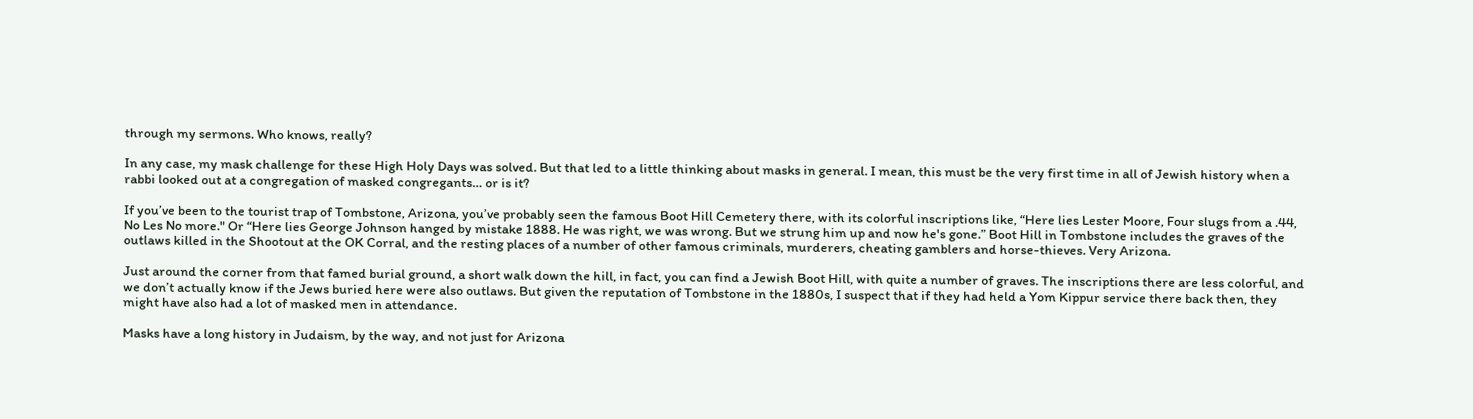through my sermons. Who knows, really?

In any case, my mask challenge for these High Holy Days was solved. But that led to a little thinking about masks in general. I mean, this must be the very first time in all of Jewish history when a rabbi looked out at a congregation of masked congregants… or is it?

If you’ve been to the tourist trap of Tombstone, Arizona, you’ve probably seen the famous Boot Hill Cemetery there, with its colorful inscriptions like, “Here lies Lester Moore, Four slugs from a .44, No Les No more." Or “Here lies George Johnson hanged by mistake 1888. He was right, we was wrong. But we strung him up and now he's gone.” Boot Hill in Tombstone includes the graves of the outlaws killed in the Shootout at the OK Corral, and the resting places of a number of other famous criminals, murderers, cheating gamblers and horse-thieves. Very Arizona.

Just around the corner from that famed burial ground, a short walk down the hill, in fact, you can find a Jewish Boot Hill, with quite a number of graves. The inscriptions there are less colorful, and we don’t actually know if the Jews buried here were also outlaws. But given the reputation of Tombstone in the 1880s, I suspect that if they had held a Yom Kippur service there back then, they might have also had a lot of masked men in attendance.

Masks have a long history in Judaism, by the way, and not just for Arizona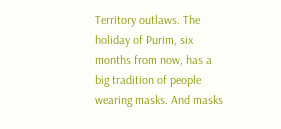Territory outlaws. The holiday of Purim, six months from now, has a big tradition of people wearing masks. And masks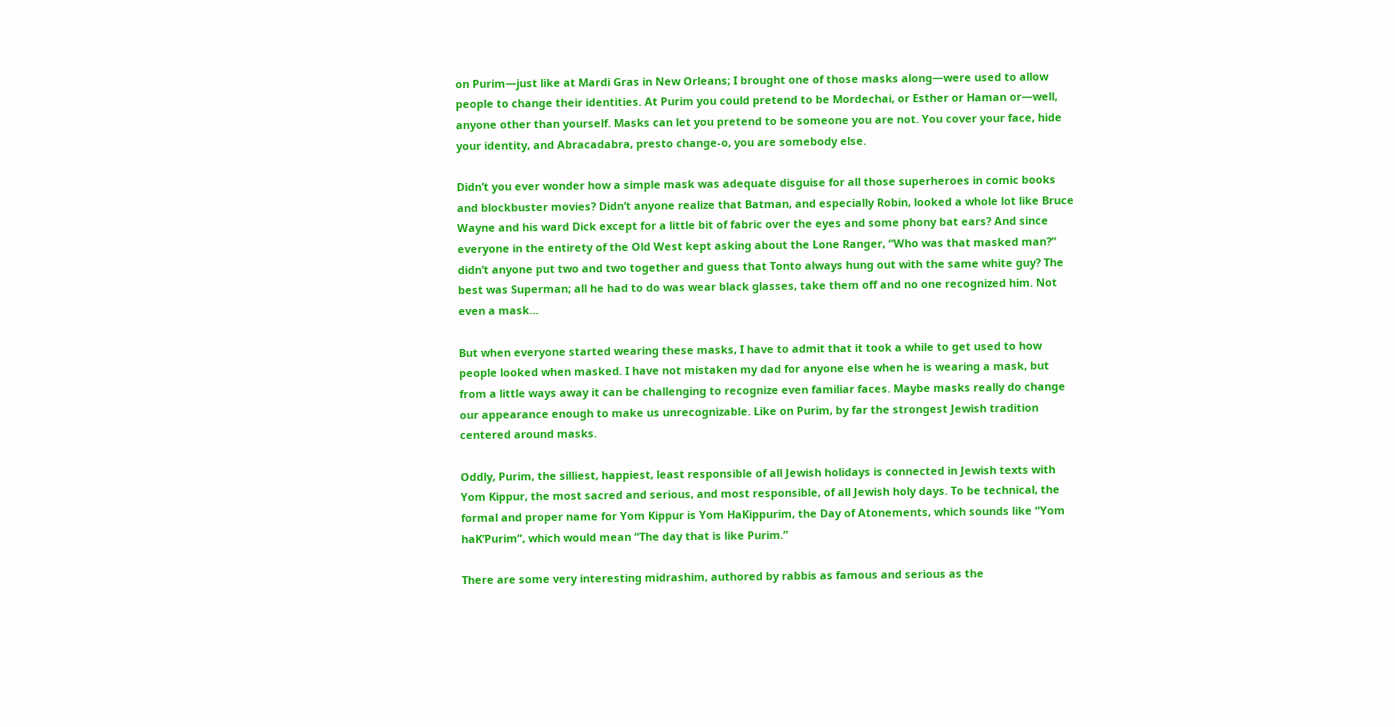on Purim—just like at Mardi Gras in New Orleans; I brought one of those masks along—were used to allow people to change their identities. At Purim you could pretend to be Mordechai, or Esther or Haman or—well, anyone other than yourself. Masks can let you pretend to be someone you are not. You cover your face, hide your identity, and Abracadabra, presto change-o, you are somebody else.

Didn’t you ever wonder how a simple mask was adequate disguise for all those superheroes in comic books and blockbuster movies? Didn’t anyone realize that Batman, and especially Robin, looked a whole lot like Bruce Wayne and his ward Dick except for a little bit of fabric over the eyes and some phony bat ears? And since everyone in the entirety of the Old West kept asking about the Lone Ranger, “Who was that masked man?” didn’t anyone put two and two together and guess that Tonto always hung out with the same white guy? The best was Superman; all he had to do was wear black glasses, take them off and no one recognized him. Not even a mask…

But when everyone started wearing these masks, I have to admit that it took a while to get used to how people looked when masked. I have not mistaken my dad for anyone else when he is wearing a mask, but from a little ways away it can be challenging to recognize even familiar faces. Maybe masks really do change our appearance enough to make us unrecognizable. Like on Purim, by far the strongest Jewish tradition centered around masks.

Oddly, Purim, the silliest, happiest, least responsible of all Jewish holidays is connected in Jewish texts with Yom Kippur, the most sacred and serious, and most responsible, of all Jewish holy days. To be technical, the formal and proper name for Yom Kippur is Yom HaKippurim, the Day of Atonements, which sounds like “Yom haK’Purim”, which would mean “The day that is like Purim.”

There are some very interesting midrashim, authored by rabbis as famous and serious as the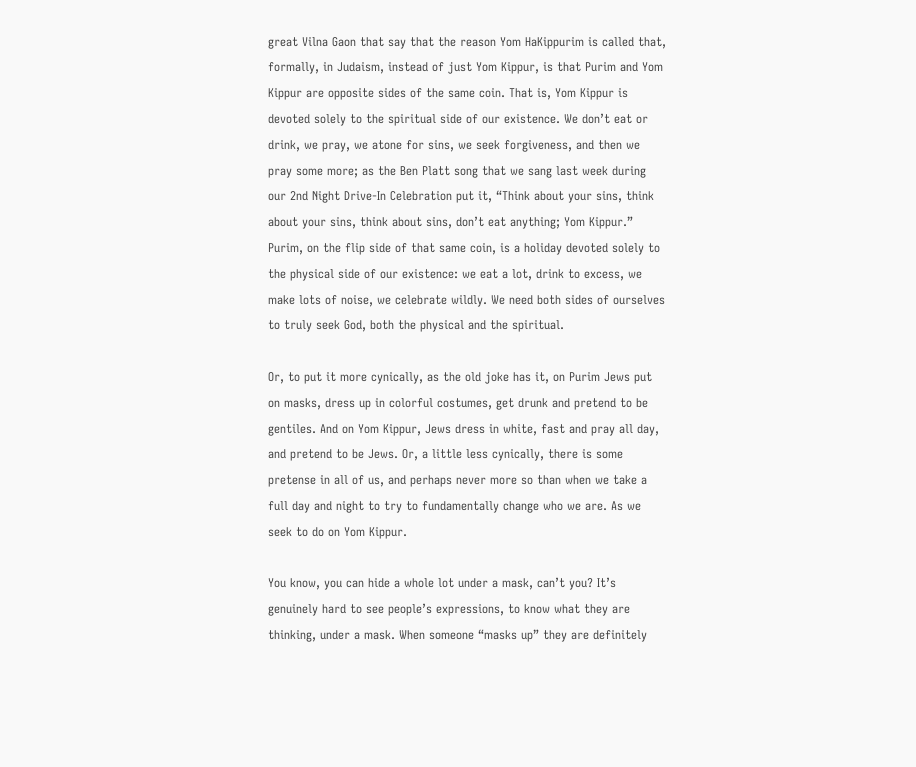great Vilna Gaon that say that the reason Yom HaKippurim is called that, formally, in Judaism, instead of just Yom Kippur, is that Purim and Yom Kippur are opposite sides of the same coin. That is, Yom Kippur is devoted solely to the spiritual side of our existence. We don’t eat or drink, we pray, we atone for sins, we seek forgiveness, and then we pray some more; as the Ben Platt song that we sang last week during our 2nd Night Drive-In Celebration put it, “Think about your sins, think about your sins, think about sins, don’t eat anything; Yom Kippur.” Purim, on the flip side of that same coin, is a holiday devoted solely to the physical side of our existence: we eat a lot, drink to excess, we make lots of noise, we celebrate wildly. We need both sides of ourselves to truly seek God, both the physical and the spiritual.

Or, to put it more cynically, as the old joke has it, on Purim Jews put on masks, dress up in colorful costumes, get drunk and pretend to be gentiles. And on Yom Kippur, Jews dress in white, fast and pray all day, and pretend to be Jews. Or, a little less cynically, there is some pretense in all of us, and perhaps never more so than when we take a full day and night to try to fundamentally change who we are. As we seek to do on Yom Kippur.

You know, you can hide a whole lot under a mask, can’t you? It’s genuinely hard to see people’s expressions, to know what they are thinking, under a mask. When someone “masks up” they are definitely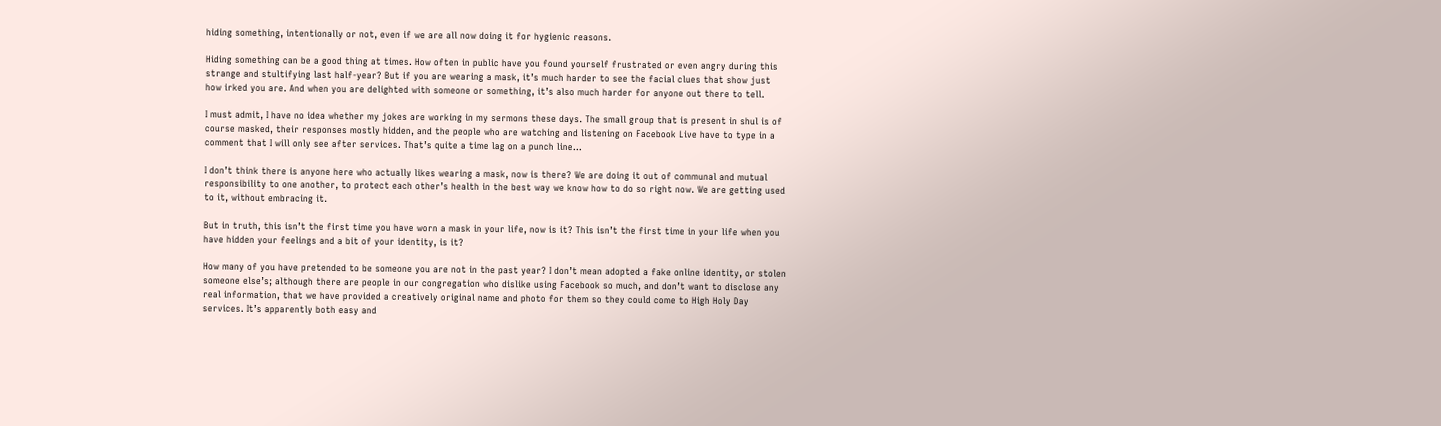hiding something, intentionally or not, even if we are all now doing it for hygienic reasons.

Hiding something can be a good thing at times. How often in public have you found yourself frustrated or even angry during this strange and stultifying last half-year? But if you are wearing a mask, it’s much harder to see the facial clues that show just how irked you are. And when you are delighted with someone or something, it’s also much harder for anyone out there to tell.

I must admit, I have no idea whether my jokes are working in my sermons these days. The small group that is present in shul is of course masked, their responses mostly hidden, and the people who are watching and listening on Facebook Live have to type in a comment that I will only see after services. That’s quite a time lag on a punch line…

I don’t think there is anyone here who actually likes wearing a mask, now is there? We are doing it out of communal and mutual responsibility to one another, to protect each other’s health in the best way we know how to do so right now. We are getting used to it, without embracing it.

But in truth, this isn’t the first time you have worn a mask in your life, now is it? This isn’t the first time in your life when you have hidden your feelings and a bit of your identity, is it?

How many of you have pretended to be someone you are not in the past year? I don’t mean adopted a fake online identity, or stolen someone else’s; although there are people in our congregation who dislike using Facebook so much, and don’t want to disclose any real information, that we have provided a creatively original name and photo for them so they could come to High Holy Day services. It’s apparently both easy and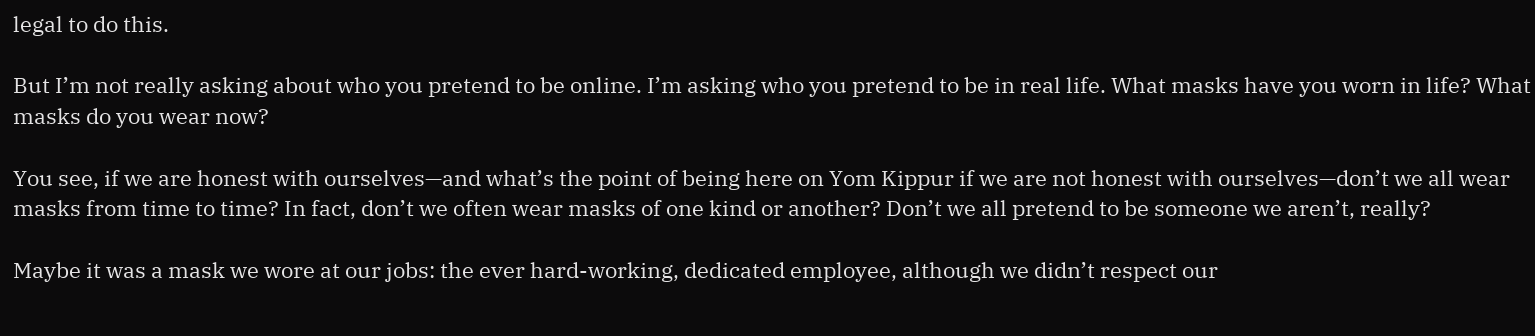legal to do this.

But I’m not really asking about who you pretend to be online. I’m asking who you pretend to be in real life. What masks have you worn in life? What masks do you wear now?

You see, if we are honest with ourselves—and what’s the point of being here on Yom Kippur if we are not honest with ourselves—don’t we all wear masks from time to time? In fact, don’t we often wear masks of one kind or another? Don’t we all pretend to be someone we aren’t, really?

Maybe it was a mask we wore at our jobs: the ever hard-working, dedicated employee, although we didn’t respect our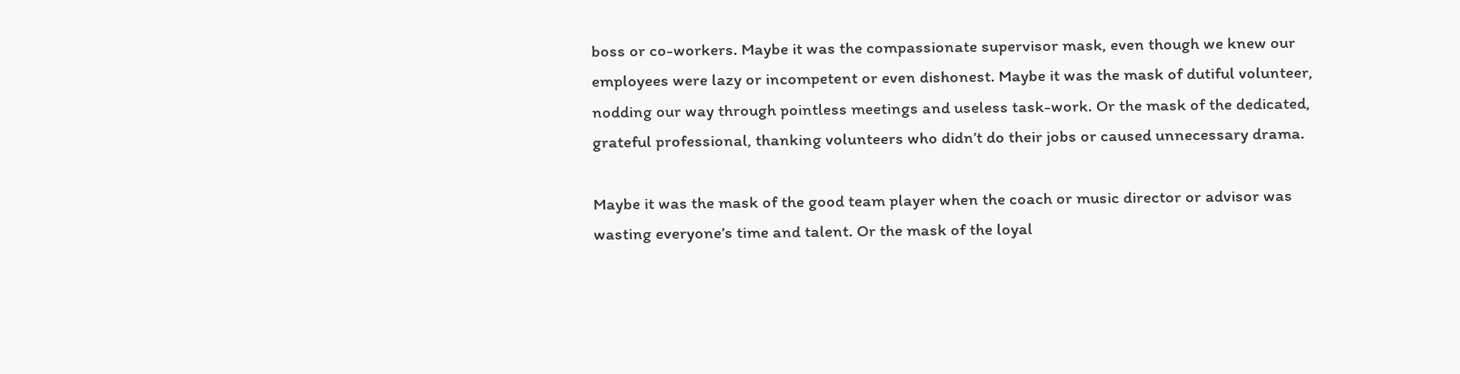boss or co-workers. Maybe it was the compassionate supervisor mask, even though we knew our employees were lazy or incompetent or even dishonest. Maybe it was the mask of dutiful volunteer, nodding our way through pointless meetings and useless task-work. Or the mask of the dedicated, grateful professional, thanking volunteers who didn’t do their jobs or caused unnecessary drama.

Maybe it was the mask of the good team player when the coach or music director or advisor was wasting everyone’s time and talent. Or the mask of the loyal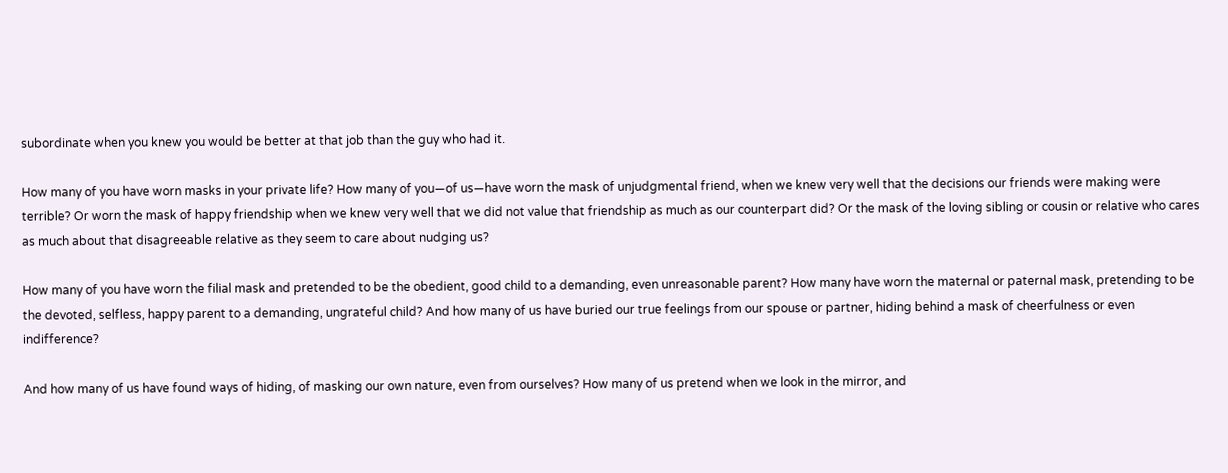subordinate when you knew you would be better at that job than the guy who had it.

How many of you have worn masks in your private life? How many of you—of us—have worn the mask of unjudgmental friend, when we knew very well that the decisions our friends were making were terrible? Or worn the mask of happy friendship when we knew very well that we did not value that friendship as much as our counterpart did? Or the mask of the loving sibling or cousin or relative who cares as much about that disagreeable relative as they seem to care about nudging us?

How many of you have worn the filial mask and pretended to be the obedient, good child to a demanding, even unreasonable parent? How many have worn the maternal or paternal mask, pretending to be the devoted, selfless, happy parent to a demanding, ungrateful child? And how many of us have buried our true feelings from our spouse or partner, hiding behind a mask of cheerfulness or even indifference?

And how many of us have found ways of hiding, of masking our own nature, even from ourselves? How many of us pretend when we look in the mirror, and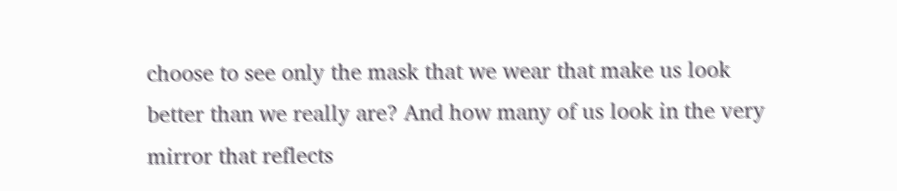choose to see only the mask that we wear that make us look better than we really are? And how many of us look in the very mirror that reflects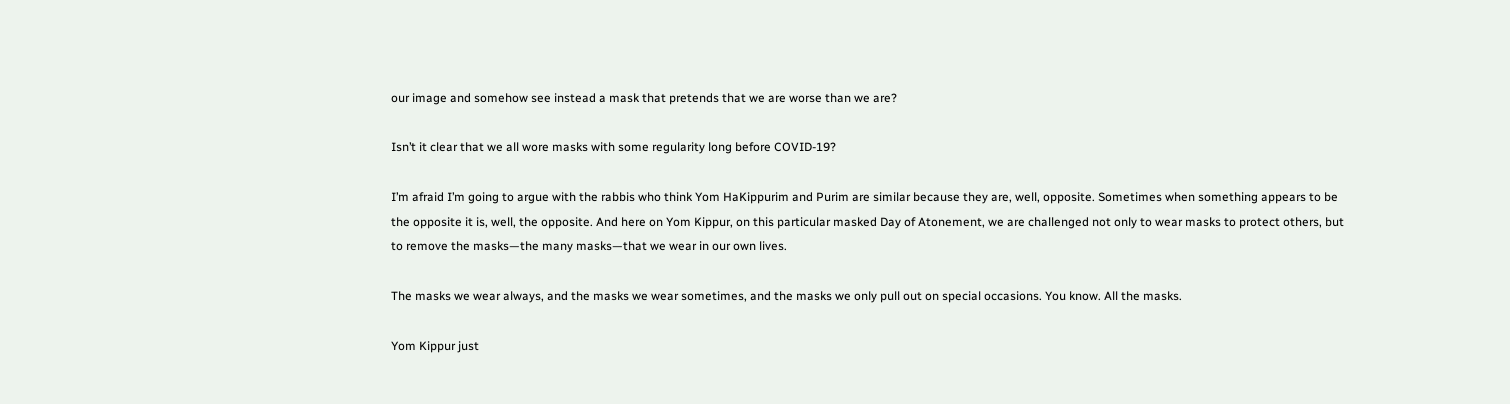our image and somehow see instead a mask that pretends that we are worse than we are?

Isn’t it clear that we all wore masks with some regularity long before COVID-19?

I’m afraid I’m going to argue with the rabbis who think Yom HaKippurim and Purim are similar because they are, well, opposite. Sometimes when something appears to be the opposite it is, well, the opposite. And here on Yom Kippur, on this particular masked Day of Atonement, we are challenged not only to wear masks to protect others, but to remove the masks—the many masks—that we wear in our own lives.

The masks we wear always, and the masks we wear sometimes, and the masks we only pull out on special occasions. You know. All the masks.

Yom Kippur just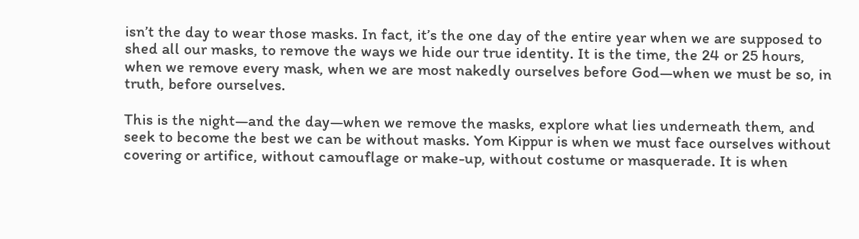isn’t the day to wear those masks. In fact, it’s the one day of the entire year when we are supposed to shed all our masks, to remove the ways we hide our true identity. It is the time, the 24 or 25 hours, when we remove every mask, when we are most nakedly ourselves before God—when we must be so, in truth, before ourselves.

This is the night—and the day—when we remove the masks, explore what lies underneath them, and seek to become the best we can be without masks. Yom Kippur is when we must face ourselves without covering or artifice, without camouflage or make-up, without costume or masquerade. It is when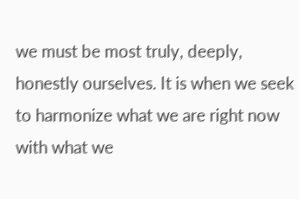we must be most truly, deeply, honestly ourselves. It is when we seek to harmonize what we are right now with what we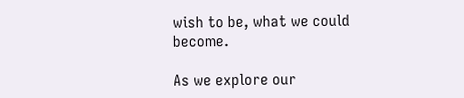wish to be, what we could become.

As we explore our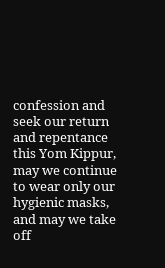confession and seek our return and repentance this Yom Kippur, may we continue to wear only our hygienic masks, and may we take off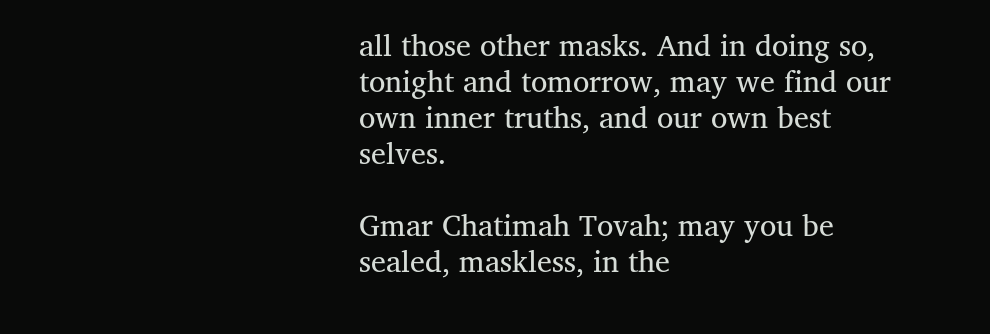all those other masks. And in doing so, tonight and tomorrow, may we find our own inner truths, and our own best selves.

Gmar Chatimah Tovah; may you be sealed, maskless, in the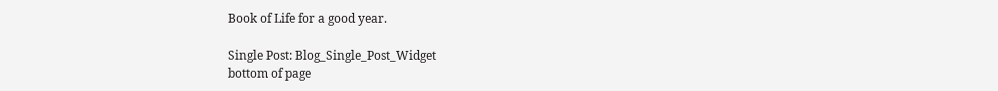Book of Life for a good year.

Single Post: Blog_Single_Post_Widget
bottom of page